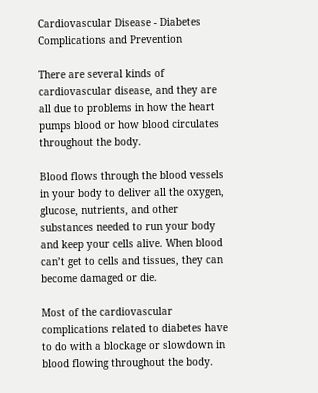Cardiovascular Disease - Diabetes Complications and Prevention

There are several kinds of cardiovascular disease, and they are all due to problems in how the heart pumps blood or how blood circulates throughout the body.

Blood flows through the blood vessels in your body to deliver all the oxygen, glucose, nutrients, and other substances needed to run your body and keep your cells alive. When blood can’t get to cells and tissues, they can become damaged or die.

Most of the cardiovascular complications related to diabetes have to do with a blockage or slowdown in blood flowing throughout the body.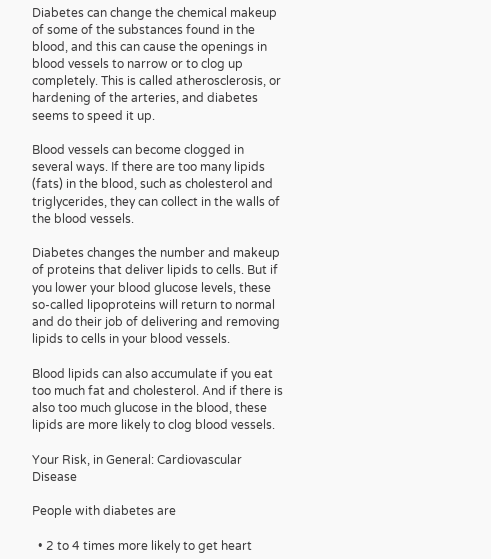Diabetes can change the chemical makeup of some of the substances found in the blood, and this can cause the openings in blood vessels to narrow or to clog up completely. This is called atherosclerosis, or hardening of the arteries, and diabetes seems to speed it up.

Blood vessels can become clogged in several ways. If there are too many lipids (fats) in the blood, such as cholesterol and triglycerides, they can collect in the walls of the blood vessels.

Diabetes changes the number and makeup of proteins that deliver lipids to cells. But if you lower your blood glucose levels, these so-called lipoproteins will return to normal and do their job of delivering and removing lipids to cells in your blood vessels.

Blood lipids can also accumulate if you eat too much fat and cholesterol. And if there is also too much glucose in the blood, these lipids are more likely to clog blood vessels.

Your Risk, in General: Cardiovascular Disease

People with diabetes are

  • 2 to 4 times more likely to get heart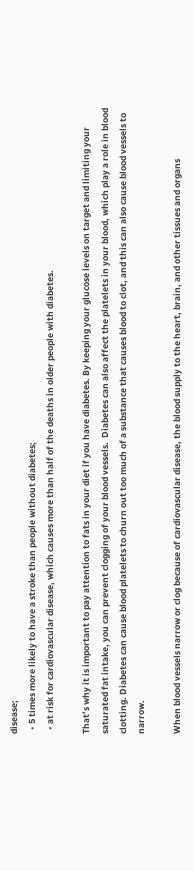disease;
  • 5 times more likely to have a stroke than people without diabetes;
  • at risk for cardiovascular disease, which causes more than half of the deaths in older people with diabetes.

That’s why it is important to pay attention to fats in your diet if you have diabetes. By keeping your glucose levels on target and limiting your saturated fat intake, you can prevent clogging of your blood vessels.  Diabetes can also affect the platelets in your blood, which play a role in blood clotting. Diabetes can cause blood platelets to churn out too much of a substance that causes blood to clot, and this can also cause blood vessels to narrow.

When blood vessels narrow or clog because of cardiovascular disease, the blood supply to the heart, brain, and other tissues and organs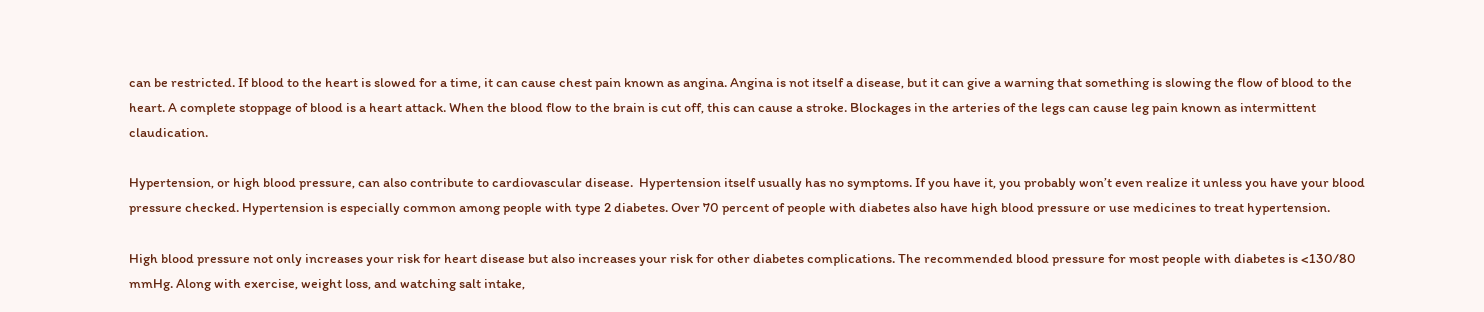can be restricted. If blood to the heart is slowed for a time, it can cause chest pain known as angina. Angina is not itself a disease, but it can give a warning that something is slowing the flow of blood to the heart. A complete stoppage of blood is a heart attack. When the blood flow to the brain is cut off, this can cause a stroke. Blockages in the arteries of the legs can cause leg pain known as intermittent claudication.

Hypertension, or high blood pressure, can also contribute to cardiovascular disease.  Hypertension itself usually has no symptoms. If you have it, you probably won’t even realize it unless you have your blood pressure checked. Hypertension is especially common among people with type 2 diabetes. Over 70 percent of people with diabetes also have high blood pressure or use medicines to treat hypertension.

High blood pressure not only increases your risk for heart disease but also increases your risk for other diabetes complications. The recommended blood pressure for most people with diabetes is <130/80 mmHg. Along with exercise, weight loss, and watching salt intake,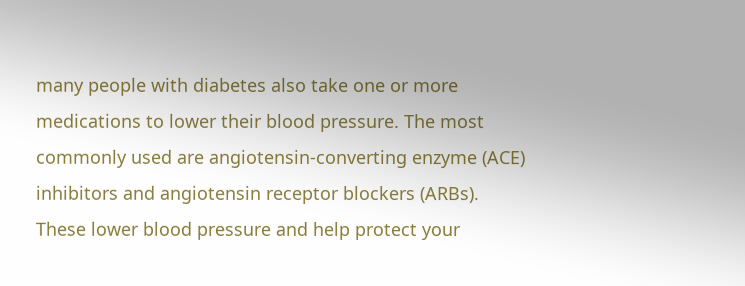many people with diabetes also take one or more medications to lower their blood pressure. The most commonly used are angiotensin-converting enzyme (ACE) inhibitors and angiotensin receptor blockers (ARBs).
These lower blood pressure and help protect your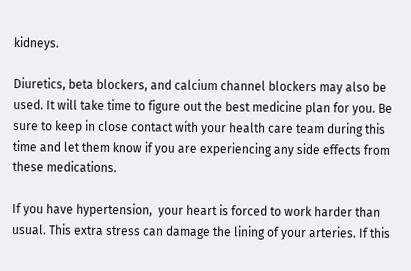kidneys.

Diuretics, beta blockers, and calcium channel blockers may also be used. It will take time to figure out the best medicine plan for you. Be sure to keep in close contact with your health care team during this time and let them know if you are experiencing any side effects from these medications.

If you have hypertension,  your heart is forced to work harder than usual. This extra stress can damage the lining of your arteries. If this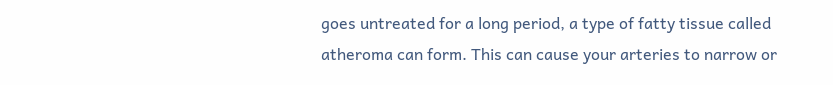goes untreated for a long period, a type of fatty tissue called atheroma can form. This can cause your arteries to narrow or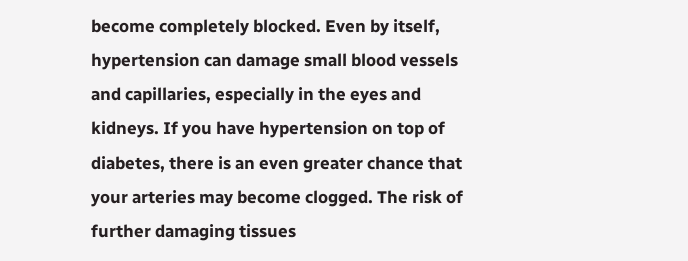become completely blocked. Even by itself, hypertension can damage small blood vessels and capillaries, especially in the eyes and kidneys. If you have hypertension on top of diabetes, there is an even greater chance that your arteries may become clogged. The risk of further damaging tissues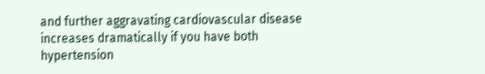and further aggravating cardiovascular disease increases dramatically if you have both hypertension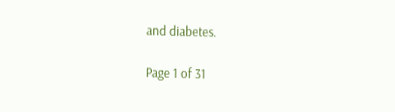and diabetes.

Page 1 of 31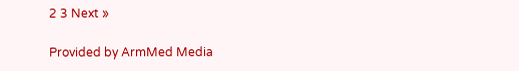2 3 Next »

Provided by ArmMed Media